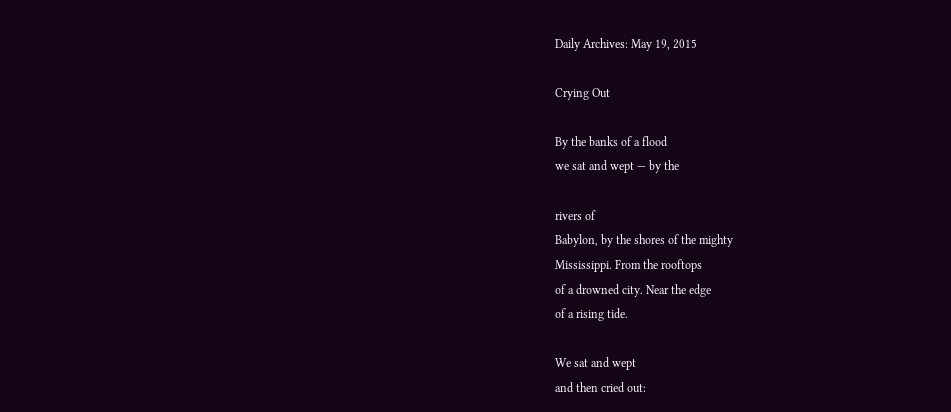Daily Archives: May 19, 2015

Crying Out

By the banks of a flood
we sat and wept — by the

rivers of
Babylon, by the shores of the mighty
Mississippi. From the rooftops
of a drowned city. Near the edge
of a rising tide.

We sat and wept
and then cried out: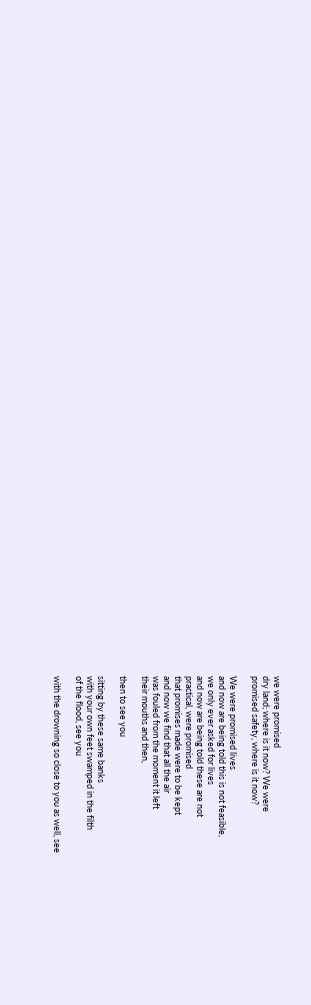we were promised
dry land; where is it now? We were
promised safety, where is it now?

We were promised lives
and now are being told this is not feasible,
we only ever asked for lives
and now are being told these are not
practical, were promised
that promises made were to be kept
and now we find that all the air
was fouled from the moment it left
their mouths and then,

then to see you

sitting by these same banks
with your own feet swamped in the filth
of the flood, see you

with the drowning so close to you as well, see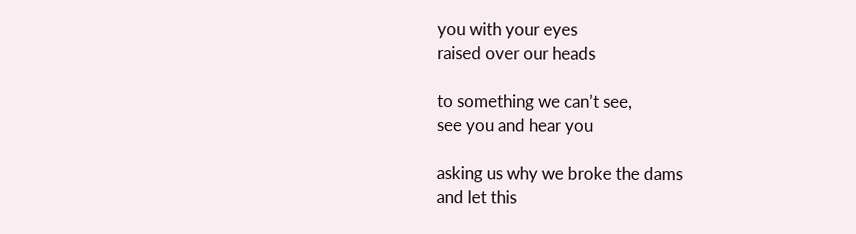you with your eyes
raised over our heads

to something we can’t see,
see you and hear you

asking us why we broke the dams
and let this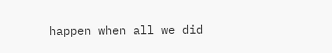happen when all we did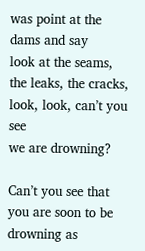was point at the dams and say
look at the seams, the leaks, the cracks,
look, look, can’t you see
we are drowning?

Can’t you see that
you are soon to be drowning as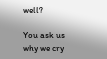well?

You ask us why we cry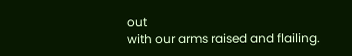out
with our arms raised and flailing.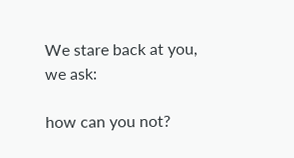We stare back at you, we ask:

how can you not?